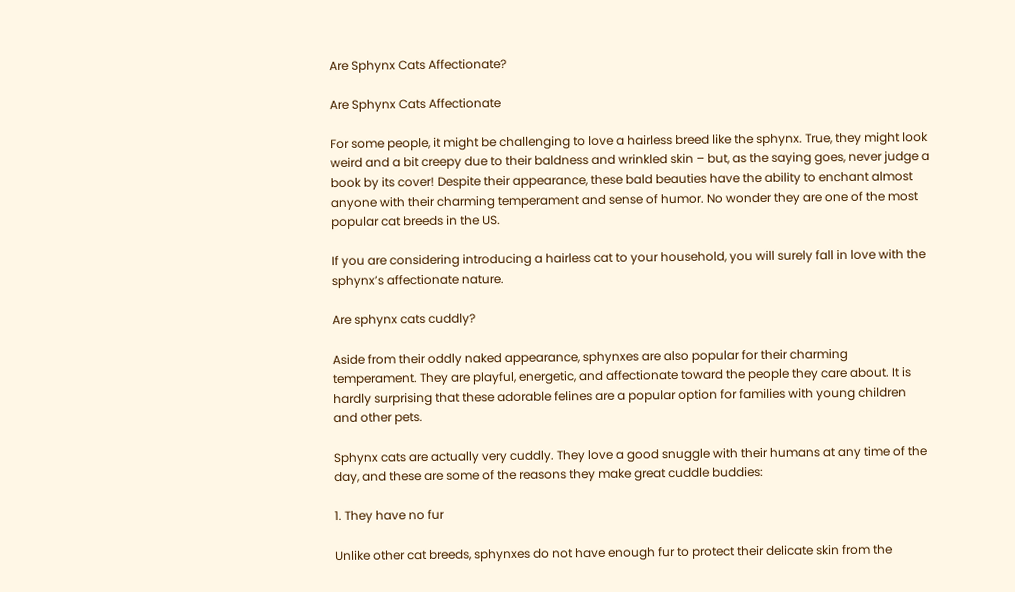Are Sphynx Cats Affectionate?

Are Sphynx Cats Affectionate

For some people, it might be challenging to love a hairless breed like the sphynx. True, they might look weird and a bit creepy due to their baldness and wrinkled skin – but, as the saying goes, never judge a book by its cover! Despite their appearance, these bald beauties have the ability to enchant almost anyone with their charming temperament and sense of humor. No wonder they are one of the most popular cat breeds in the US.

If you are considering introducing a hairless cat to your household, you will surely fall in love with the sphynx’s affectionate nature.

Are sphynx cats cuddly?

Aside from their oddly naked appearance, sphynxes are also popular for their charming temperament. They are playful, energetic, and affectionate toward the people they care about. It is hardly surprising that these adorable felines are a popular option for families with young children and other pets.

Sphynx cats are actually very cuddly. They love a good snuggle with their humans at any time of the day, and these are some of the reasons they make great cuddle buddies:

1. They have no fur

Unlike other cat breeds, sphynxes do not have enough fur to protect their delicate skin from the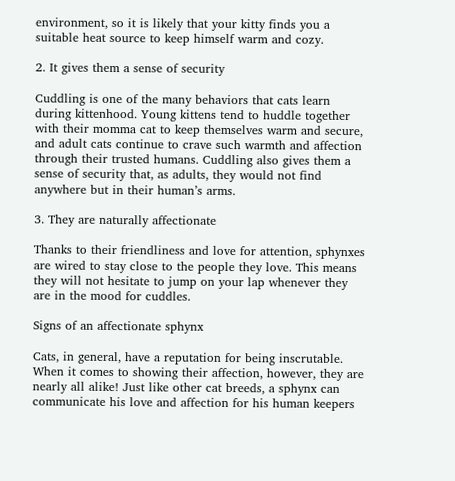environment, so it is likely that your kitty finds you a suitable heat source to keep himself warm and cozy.

2. It gives them a sense of security

Cuddling is one of the many behaviors that cats learn during kittenhood. Young kittens tend to huddle together with their momma cat to keep themselves warm and secure, and adult cats continue to crave such warmth and affection through their trusted humans. Cuddling also gives them a sense of security that, as adults, they would not find anywhere but in their human’s arms.

3. They are naturally affectionate

Thanks to their friendliness and love for attention, sphynxes are wired to stay close to the people they love. This means they will not hesitate to jump on your lap whenever they are in the mood for cuddles.

Signs of an affectionate sphynx

Cats, in general, have a reputation for being inscrutable. When it comes to showing their affection, however, they are nearly all alike! Just like other cat breeds, a sphynx can communicate his love and affection for his human keepers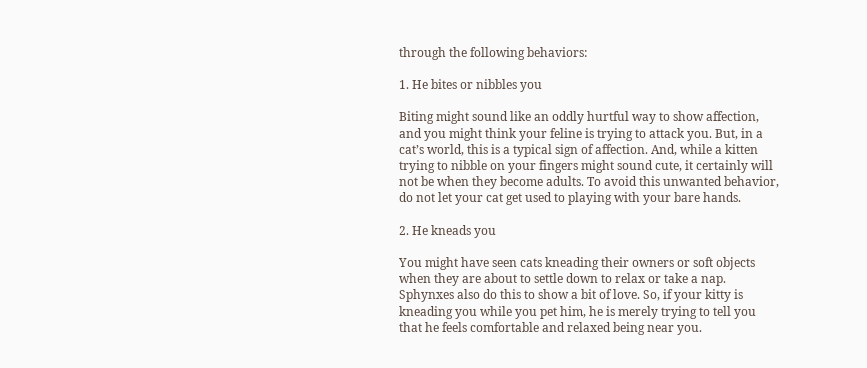through the following behaviors:

1. He bites or nibbles you

Biting might sound like an oddly hurtful way to show affection, and you might think your feline is trying to attack you. But, in a cat’s world, this is a typical sign of affection. And, while a kitten trying to nibble on your fingers might sound cute, it certainly will not be when they become adults. To avoid this unwanted behavior, do not let your cat get used to playing with your bare hands.

2. He kneads you

You might have seen cats kneading their owners or soft objects when they are about to settle down to relax or take a nap. Sphynxes also do this to show a bit of love. So, if your kitty is kneading you while you pet him, he is merely trying to tell you that he feels comfortable and relaxed being near you.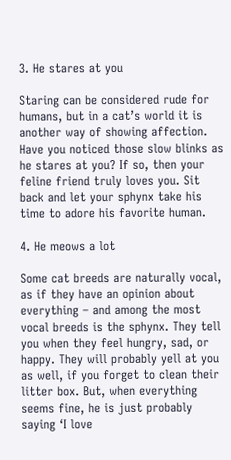3. He stares at you

Staring can be considered rude for humans, but in a cat’s world it is another way of showing affection. Have you noticed those slow blinks as he stares at you? If so, then your feline friend truly loves you. Sit back and let your sphynx take his time to adore his favorite human.

4. He meows a lot

Some cat breeds are naturally vocal, as if they have an opinion about everything – and among the most vocal breeds is the sphynx. They tell you when they feel hungry, sad, or happy. They will probably yell at you as well, if you forget to clean their litter box. But, when everything seems fine, he is just probably saying ‘I love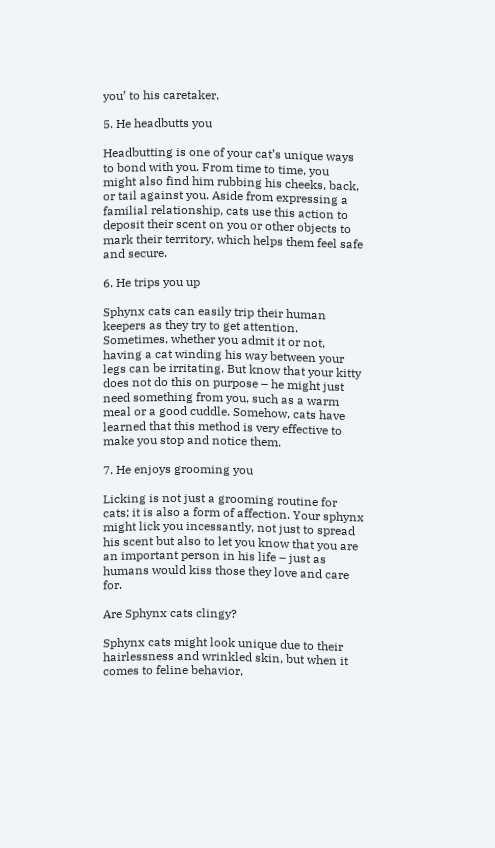you’ to his caretaker.

5. He headbutts you

Headbutting is one of your cat’s unique ways to bond with you. From time to time, you might also find him rubbing his cheeks, back, or tail against you. Aside from expressing a familial relationship, cats use this action to deposit their scent on you or other objects to mark their territory, which helps them feel safe and secure.

6. He trips you up

Sphynx cats can easily trip their human keepers as they try to get attention. Sometimes, whether you admit it or not, having a cat winding his way between your legs can be irritating. But know that your kitty does not do this on purpose – he might just need something from you, such as a warm meal or a good cuddle. Somehow, cats have learned that this method is very effective to make you stop and notice them.

7. He enjoys grooming you

Licking is not just a grooming routine for cats; it is also a form of affection. Your sphynx might lick you incessantly, not just to spread his scent but also to let you know that you are an important person in his life – just as humans would kiss those they love and care for.

Are Sphynx cats clingy?

Sphynx cats might look unique due to their hairlessness and wrinkled skin, but when it comes to feline behavior,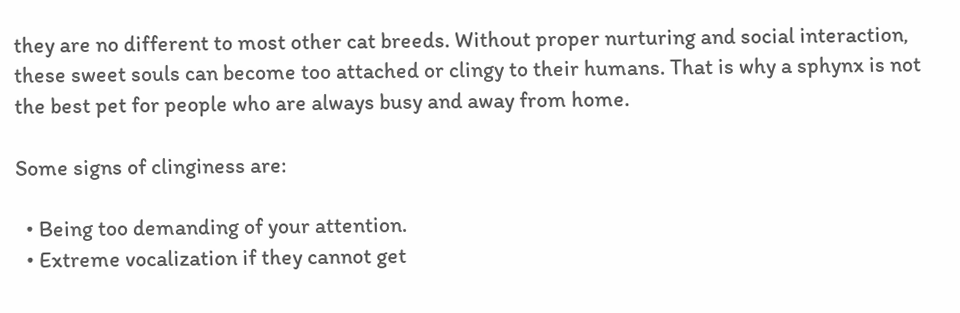they are no different to most other cat breeds. Without proper nurturing and social interaction, these sweet souls can become too attached or clingy to their humans. That is why a sphynx is not the best pet for people who are always busy and away from home.

Some signs of clinginess are:

  • Being too demanding of your attention.
  • Extreme vocalization if they cannot get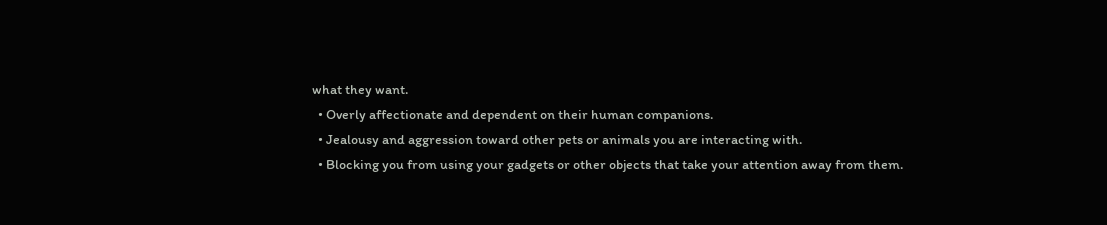what they want.
  • Overly affectionate and dependent on their human companions.
  • Jealousy and aggression toward other pets or animals you are interacting with.
  • Blocking you from using your gadgets or other objects that take your attention away from them.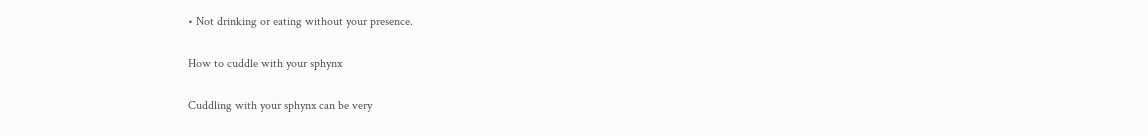• Not drinking or eating without your presence.

How to cuddle with your sphynx

Cuddling with your sphynx can be very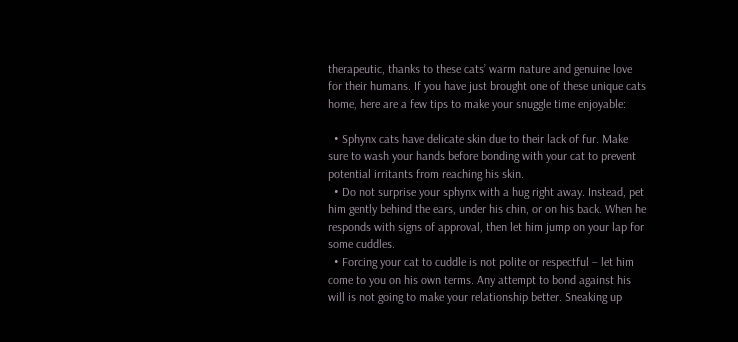therapeutic, thanks to these cats’ warm nature and genuine love for their humans. If you have just brought one of these unique cats home, here are a few tips to make your snuggle time enjoyable:

  • Sphynx cats have delicate skin due to their lack of fur. Make sure to wash your hands before bonding with your cat to prevent potential irritants from reaching his skin.
  • Do not surprise your sphynx with a hug right away. Instead, pet him gently behind the ears, under his chin, or on his back. When he responds with signs of approval, then let him jump on your lap for some cuddles.
  • Forcing your cat to cuddle is not polite or respectful – let him come to you on his own terms. Any attempt to bond against his will is not going to make your relationship better. Sneaking up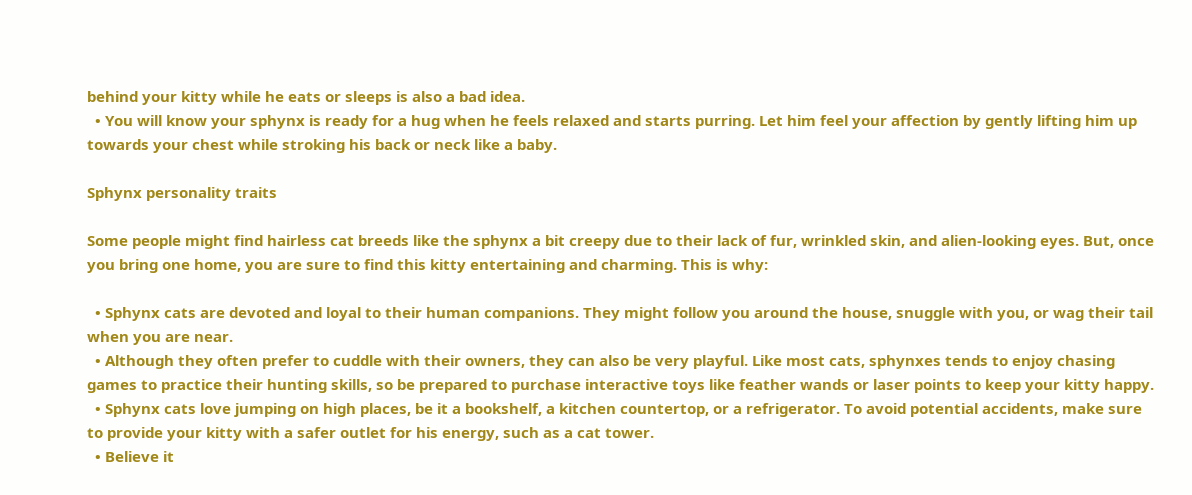behind your kitty while he eats or sleeps is also a bad idea.
  • You will know your sphynx is ready for a hug when he feels relaxed and starts purring. Let him feel your affection by gently lifting him up towards your chest while stroking his back or neck like a baby.

Sphynx personality traits

Some people might find hairless cat breeds like the sphynx a bit creepy due to their lack of fur, wrinkled skin, and alien-looking eyes. But, once you bring one home, you are sure to find this kitty entertaining and charming. This is why:

  • Sphynx cats are devoted and loyal to their human companions. They might follow you around the house, snuggle with you, or wag their tail when you are near.
  • Although they often prefer to cuddle with their owners, they can also be very playful. Like most cats, sphynxes tends to enjoy chasing games to practice their hunting skills, so be prepared to purchase interactive toys like feather wands or laser points to keep your kitty happy.
  • Sphynx cats love jumping on high places, be it a bookshelf, a kitchen countertop, or a refrigerator. To avoid potential accidents, make sure to provide your kitty with a safer outlet for his energy, such as a cat tower.
  • Believe it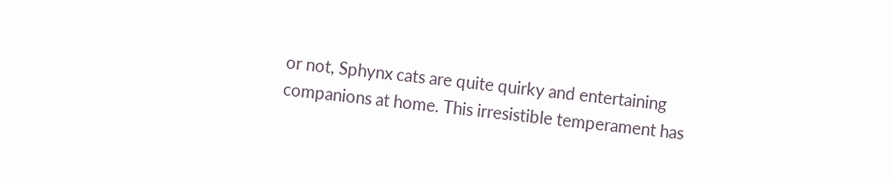or not, Sphynx cats are quite quirky and entertaining companions at home. This irresistible temperament has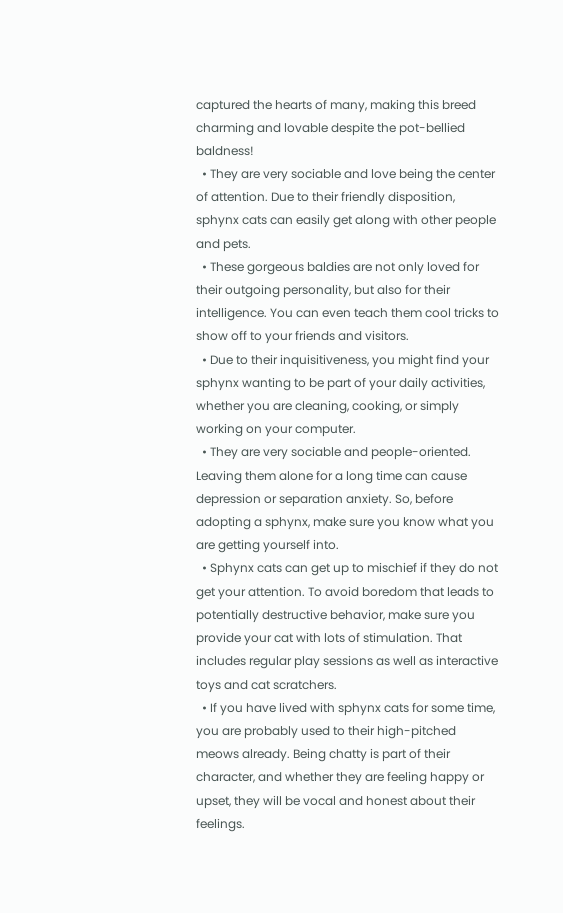captured the hearts of many, making this breed charming and lovable despite the pot-bellied baldness!
  • They are very sociable and love being the center of attention. Due to their friendly disposition, sphynx cats can easily get along with other people and pets.
  • These gorgeous baldies are not only loved for their outgoing personality, but also for their intelligence. You can even teach them cool tricks to show off to your friends and visitors.
  • Due to their inquisitiveness, you might find your sphynx wanting to be part of your daily activities, whether you are cleaning, cooking, or simply working on your computer.
  • They are very sociable and people-oriented. Leaving them alone for a long time can cause depression or separation anxiety. So, before adopting a sphynx, make sure you know what you are getting yourself into.
  • Sphynx cats can get up to mischief if they do not get your attention. To avoid boredom that leads to potentially destructive behavior, make sure you provide your cat with lots of stimulation. That includes regular play sessions as well as interactive toys and cat scratchers.
  • If you have lived with sphynx cats for some time, you are probably used to their high-pitched meows already. Being chatty is part of their character, and whether they are feeling happy or upset, they will be vocal and honest about their feelings.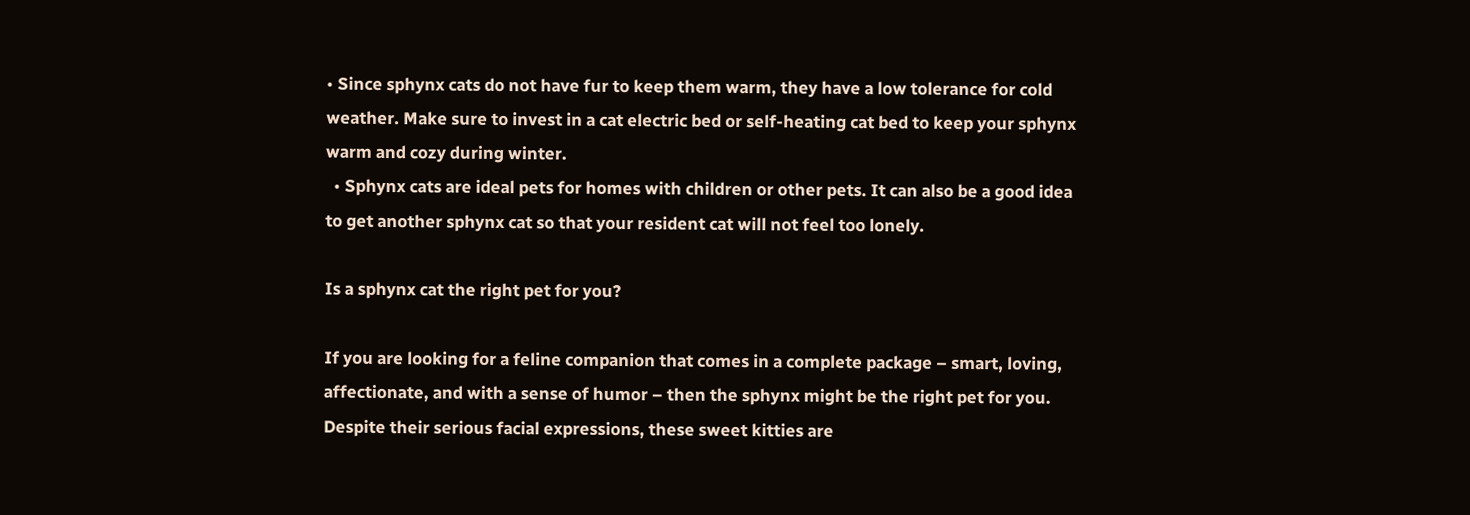• Since sphynx cats do not have fur to keep them warm, they have a low tolerance for cold weather. Make sure to invest in a cat electric bed or self-heating cat bed to keep your sphynx warm and cozy during winter.
  • Sphynx cats are ideal pets for homes with children or other pets. It can also be a good idea to get another sphynx cat so that your resident cat will not feel too lonely.

Is a sphynx cat the right pet for you?

If you are looking for a feline companion that comes in a complete package – smart, loving, affectionate, and with a sense of humor – then the sphynx might be the right pet for you. Despite their serious facial expressions, these sweet kitties are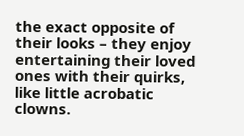the exact opposite of their looks – they enjoy entertaining their loved ones with their quirks, like little acrobatic clowns.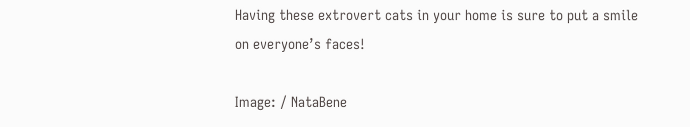Having these extrovert cats in your home is sure to put a smile on everyone’s faces!

Image: / NataBene